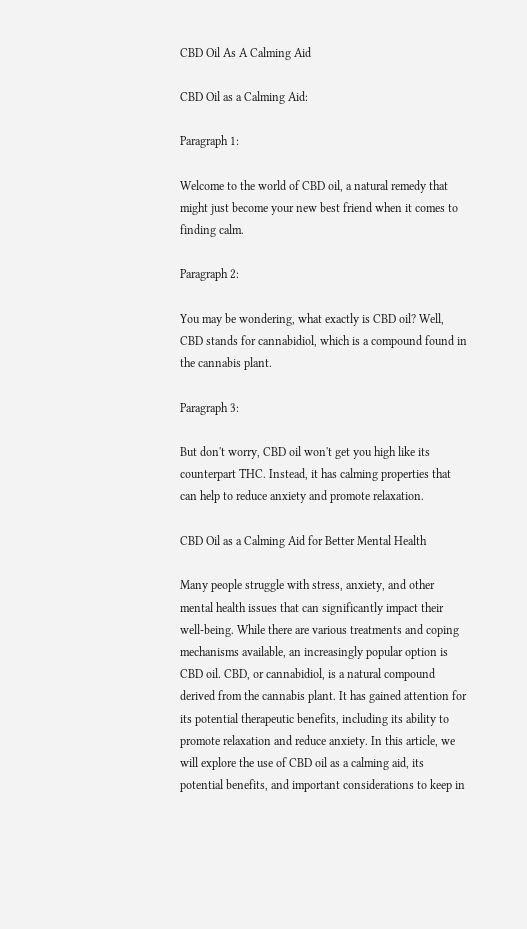CBD Oil As A Calming Aid

CBD Oil as a Calming Aid:

Paragraph 1:

Welcome to the world of CBD oil, a natural remedy that might just become your new best friend when it comes to finding calm.

Paragraph 2:

You may be wondering, what exactly is CBD oil? Well, CBD stands for cannabidiol, which is a compound found in the cannabis plant.

Paragraph 3:

But don't worry, CBD oil won't get you high like its counterpart THC. Instead, it has calming properties that can help to reduce anxiety and promote relaxation.

CBD Oil as a Calming Aid for Better Mental Health

Many people struggle with stress, anxiety, and other mental health issues that can significantly impact their well-being. While there are various treatments and coping mechanisms available, an increasingly popular option is CBD oil. CBD, or cannabidiol, is a natural compound derived from the cannabis plant. It has gained attention for its potential therapeutic benefits, including its ability to promote relaxation and reduce anxiety. In this article, we will explore the use of CBD oil as a calming aid, its potential benefits, and important considerations to keep in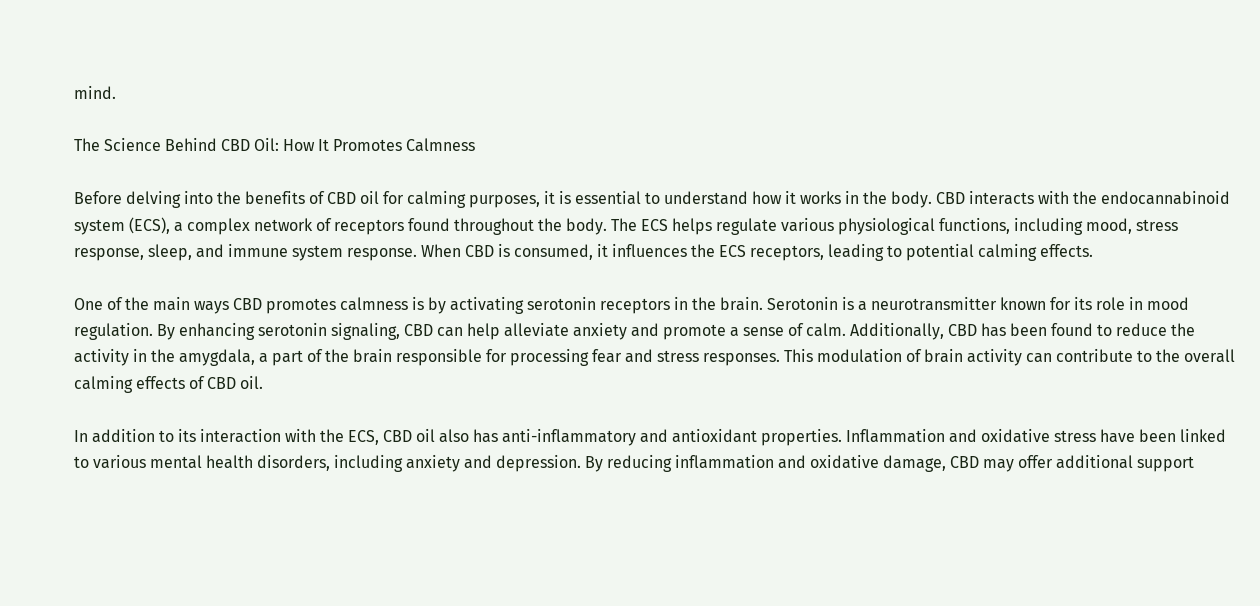mind.

The Science Behind CBD Oil: How It Promotes Calmness

Before delving into the benefits of CBD oil for calming purposes, it is essential to understand how it works in the body. CBD interacts with the endocannabinoid system (ECS), a complex network of receptors found throughout the body. The ECS helps regulate various physiological functions, including mood, stress response, sleep, and immune system response. When CBD is consumed, it influences the ECS receptors, leading to potential calming effects.

One of the main ways CBD promotes calmness is by activating serotonin receptors in the brain. Serotonin is a neurotransmitter known for its role in mood regulation. By enhancing serotonin signaling, CBD can help alleviate anxiety and promote a sense of calm. Additionally, CBD has been found to reduce the activity in the amygdala, a part of the brain responsible for processing fear and stress responses. This modulation of brain activity can contribute to the overall calming effects of CBD oil.

In addition to its interaction with the ECS, CBD oil also has anti-inflammatory and antioxidant properties. Inflammation and oxidative stress have been linked to various mental health disorders, including anxiety and depression. By reducing inflammation and oxidative damage, CBD may offer additional support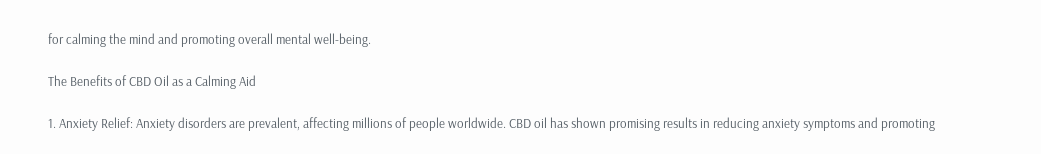for calming the mind and promoting overall mental well-being.

The Benefits of CBD Oil as a Calming Aid

1. Anxiety Relief: Anxiety disorders are prevalent, affecting millions of people worldwide. CBD oil has shown promising results in reducing anxiety symptoms and promoting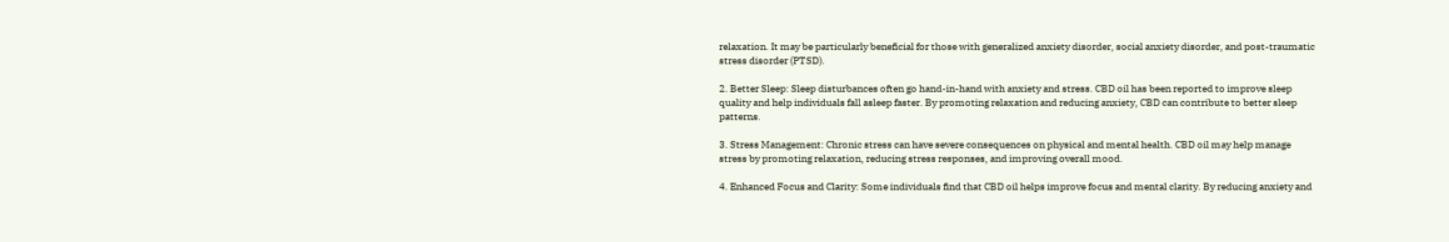relaxation. It may be particularly beneficial for those with generalized anxiety disorder, social anxiety disorder, and post-traumatic stress disorder (PTSD).

2. Better Sleep: Sleep disturbances often go hand-in-hand with anxiety and stress. CBD oil has been reported to improve sleep quality and help individuals fall asleep faster. By promoting relaxation and reducing anxiety, CBD can contribute to better sleep patterns.

3. Stress Management: Chronic stress can have severe consequences on physical and mental health. CBD oil may help manage stress by promoting relaxation, reducing stress responses, and improving overall mood.

4. Enhanced Focus and Clarity: Some individuals find that CBD oil helps improve focus and mental clarity. By reducing anxiety and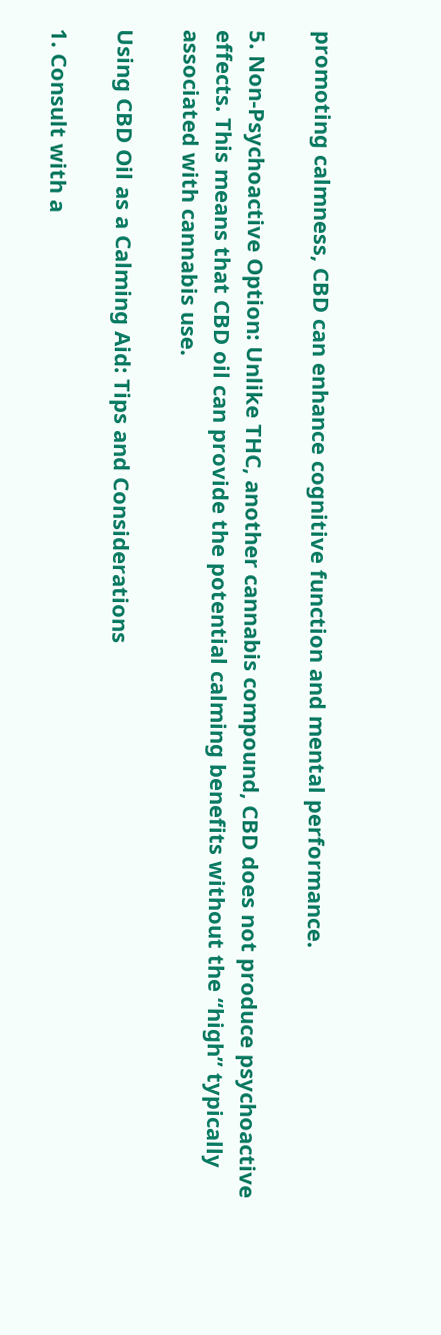promoting calmness, CBD can enhance cognitive function and mental performance.

5. Non-Psychoactive Option: Unlike THC, another cannabis compound, CBD does not produce psychoactive effects. This means that CBD oil can provide the potential calming benefits without the “high” typically associated with cannabis use.

Using CBD Oil as a Calming Aid: Tips and Considerations

1. Consult with a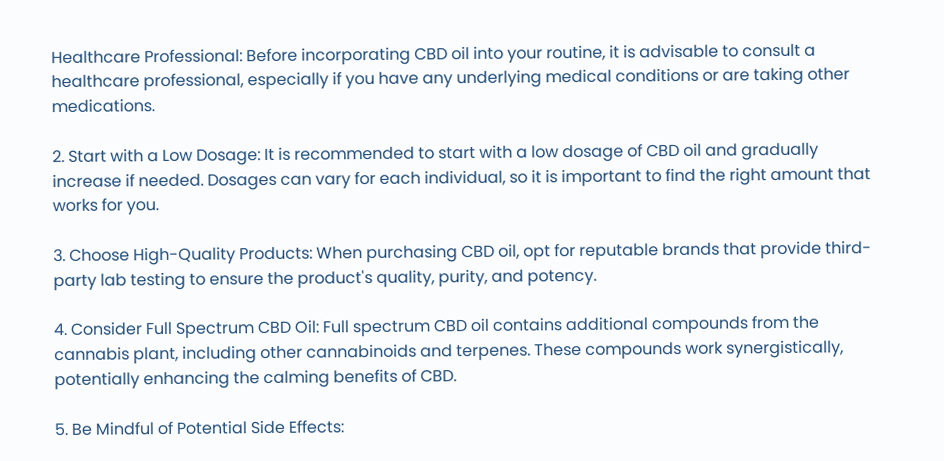Healthcare Professional: Before incorporating CBD oil into your routine, it is advisable to consult a healthcare professional, especially if you have any underlying medical conditions or are taking other medications.

2. Start with a Low Dosage: It is recommended to start with a low dosage of CBD oil and gradually increase if needed. Dosages can vary for each individual, so it is important to find the right amount that works for you.

3. Choose High-Quality Products: When purchasing CBD oil, opt for reputable brands that provide third-party lab testing to ensure the product's quality, purity, and potency.

4. Consider Full Spectrum CBD Oil: Full spectrum CBD oil contains additional compounds from the cannabis plant, including other cannabinoids and terpenes. These compounds work synergistically, potentially enhancing the calming benefits of CBD.

5. Be Mindful of Potential Side Effects: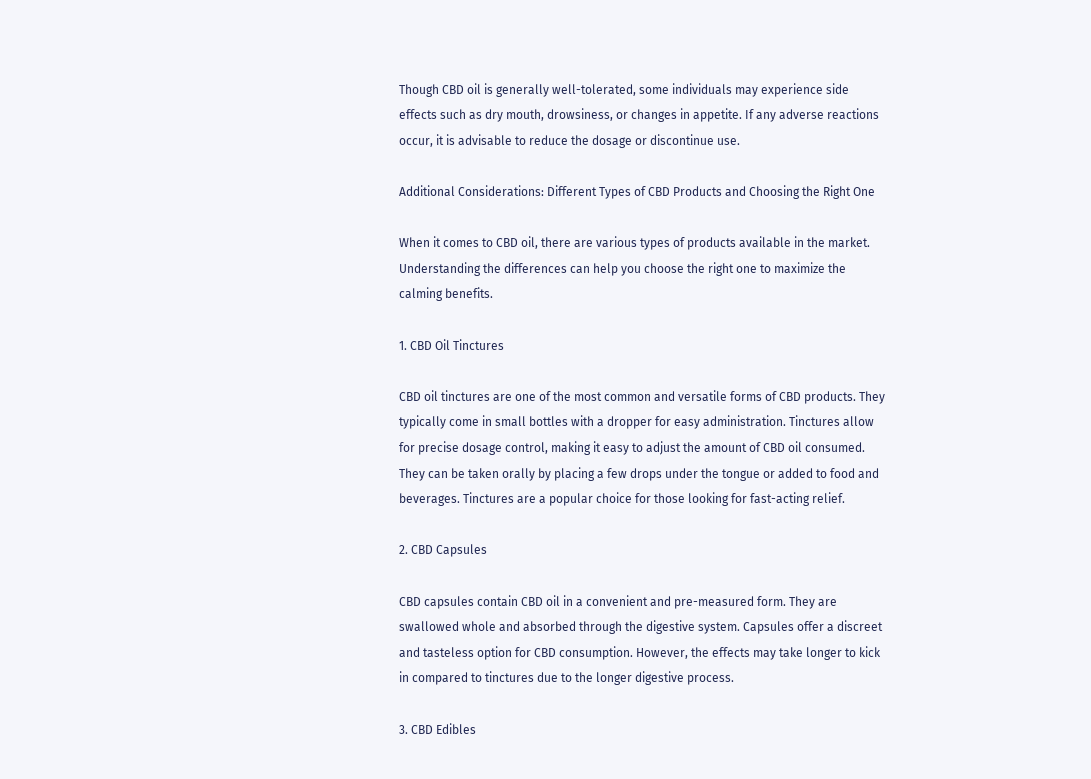Though CBD oil is generally well-tolerated, some individuals may experience side effects such as dry mouth, drowsiness, or changes in appetite. If any adverse reactions occur, it is advisable to reduce the dosage or discontinue use.

Additional Considerations: Different Types of CBD Products and Choosing the Right One

When it comes to CBD oil, there are various types of products available in the market. Understanding the differences can help you choose the right one to maximize the calming benefits.

1. CBD Oil Tinctures

CBD oil tinctures are one of the most common and versatile forms of CBD products. They typically come in small bottles with a dropper for easy administration. Tinctures allow for precise dosage control, making it easy to adjust the amount of CBD oil consumed. They can be taken orally by placing a few drops under the tongue or added to food and beverages. Tinctures are a popular choice for those looking for fast-acting relief.

2. CBD Capsules

CBD capsules contain CBD oil in a convenient and pre-measured form. They are swallowed whole and absorbed through the digestive system. Capsules offer a discreet and tasteless option for CBD consumption. However, the effects may take longer to kick in compared to tinctures due to the longer digestive process.

3. CBD Edibles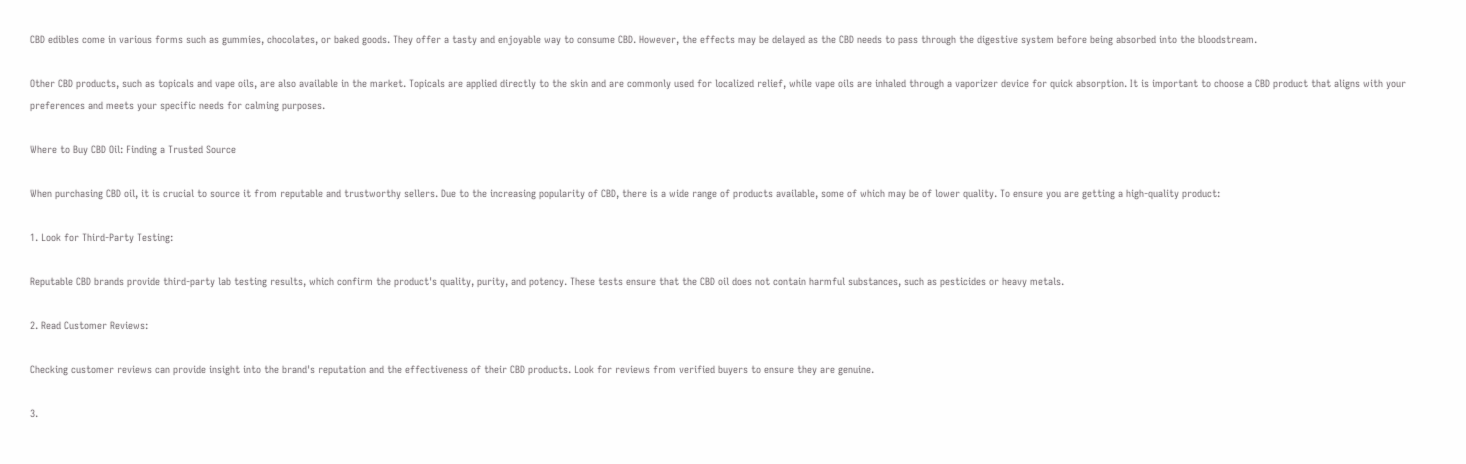CBD edibles come in various forms such as gummies, chocolates, or baked goods. They offer a tasty and enjoyable way to consume CBD. However, the effects may be delayed as the CBD needs to pass through the digestive system before being absorbed into the bloodstream.

Other CBD products, such as topicals and vape oils, are also available in the market. Topicals are applied directly to the skin and are commonly used for localized relief, while vape oils are inhaled through a vaporizer device for quick absorption. It is important to choose a CBD product that aligns with your preferences and meets your specific needs for calming purposes.

Where to Buy CBD Oil: Finding a Trusted Source

When purchasing CBD oil, it is crucial to source it from reputable and trustworthy sellers. Due to the increasing popularity of CBD, there is a wide range of products available, some of which may be of lower quality. To ensure you are getting a high-quality product:

1. Look for Third-Party Testing:

Reputable CBD brands provide third-party lab testing results, which confirm the product's quality, purity, and potency. These tests ensure that the CBD oil does not contain harmful substances, such as pesticides or heavy metals.

2. Read Customer Reviews:

Checking customer reviews can provide insight into the brand's reputation and the effectiveness of their CBD products. Look for reviews from verified buyers to ensure they are genuine.

3.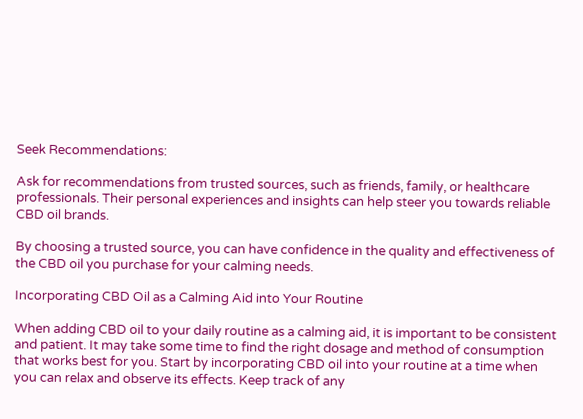Seek Recommendations:

Ask for recommendations from trusted sources, such as friends, family, or healthcare professionals. Their personal experiences and insights can help steer you towards reliable CBD oil brands.

By choosing a trusted source, you can have confidence in the quality and effectiveness of the CBD oil you purchase for your calming needs.

Incorporating CBD Oil as a Calming Aid into Your Routine

When adding CBD oil to your daily routine as a calming aid, it is important to be consistent and patient. It may take some time to find the right dosage and method of consumption that works best for you. Start by incorporating CBD oil into your routine at a time when you can relax and observe its effects. Keep track of any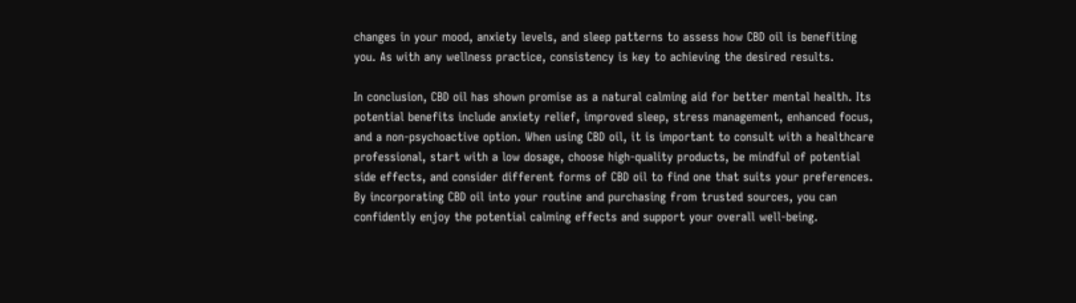changes in your mood, anxiety levels, and sleep patterns to assess how CBD oil is benefiting you. As with any wellness practice, consistency is key to achieving the desired results.

In conclusion, CBD oil has shown promise as a natural calming aid for better mental health. Its potential benefits include anxiety relief, improved sleep, stress management, enhanced focus, and a non-psychoactive option. When using CBD oil, it is important to consult with a healthcare professional, start with a low dosage, choose high-quality products, be mindful of potential side effects, and consider different forms of CBD oil to find one that suits your preferences. By incorporating CBD oil into your routine and purchasing from trusted sources, you can confidently enjoy the potential calming effects and support your overall well-being.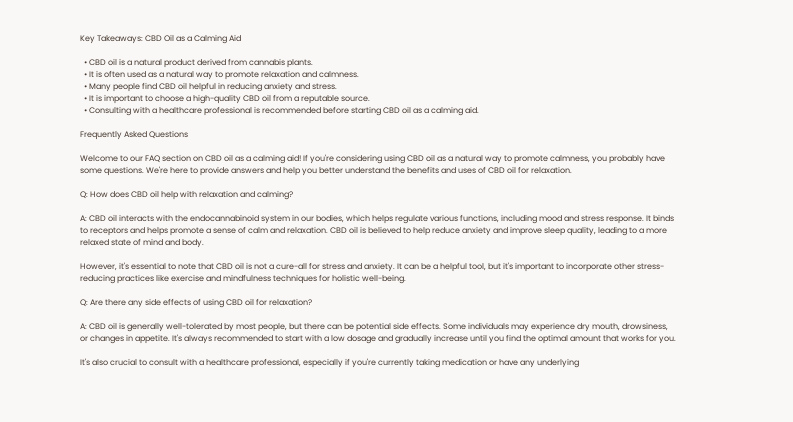Key Takeaways: CBD Oil as a Calming Aid

  • CBD oil is a natural product derived from cannabis plants.
  • It is often used as a natural way to promote relaxation and calmness.
  • Many people find CBD oil helpful in reducing anxiety and stress.
  • It is important to choose a high-quality CBD oil from a reputable source.
  • Consulting with a healthcare professional is recommended before starting CBD oil as a calming aid.

Frequently Asked Questions

Welcome to our FAQ section on CBD oil as a calming aid! If you're considering using CBD oil as a natural way to promote calmness, you probably have some questions. We're here to provide answers and help you better understand the benefits and uses of CBD oil for relaxation.

Q: How does CBD oil help with relaxation and calming?

A: CBD oil interacts with the endocannabinoid system in our bodies, which helps regulate various functions, including mood and stress response. It binds to receptors and helps promote a sense of calm and relaxation. CBD oil is believed to help reduce anxiety and improve sleep quality, leading to a more relaxed state of mind and body.

However, it's essential to note that CBD oil is not a cure-all for stress and anxiety. It can be a helpful tool, but it's important to incorporate other stress-reducing practices like exercise and mindfulness techniques for holistic well-being.

Q: Are there any side effects of using CBD oil for relaxation?

A: CBD oil is generally well-tolerated by most people, but there can be potential side effects. Some individuals may experience dry mouth, drowsiness, or changes in appetite. It's always recommended to start with a low dosage and gradually increase until you find the optimal amount that works for you.

It's also crucial to consult with a healthcare professional, especially if you're currently taking medication or have any underlying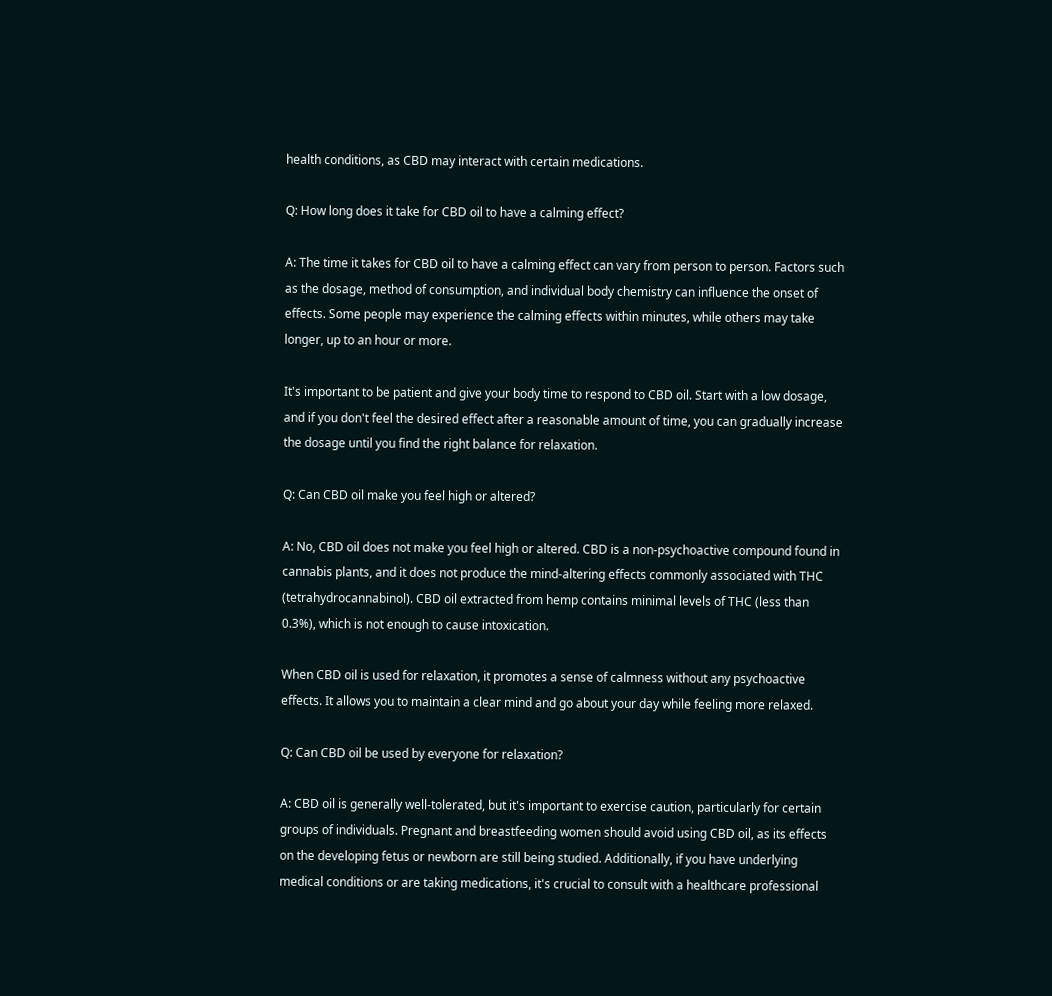health conditions, as CBD may interact with certain medications.

Q: How long does it take for CBD oil to have a calming effect?

A: The time it takes for CBD oil to have a calming effect can vary from person to person. Factors such as the dosage, method of consumption, and individual body chemistry can influence the onset of effects. Some people may experience the calming effects within minutes, while others may take longer, up to an hour or more.

It's important to be patient and give your body time to respond to CBD oil. Start with a low dosage, and if you don't feel the desired effect after a reasonable amount of time, you can gradually increase the dosage until you find the right balance for relaxation.

Q: Can CBD oil make you feel high or altered?

A: No, CBD oil does not make you feel high or altered. CBD is a non-psychoactive compound found in cannabis plants, and it does not produce the mind-altering effects commonly associated with THC (tetrahydrocannabinol). CBD oil extracted from hemp contains minimal levels of THC (less than 0.3%), which is not enough to cause intoxication.

When CBD oil is used for relaxation, it promotes a sense of calmness without any psychoactive effects. It allows you to maintain a clear mind and go about your day while feeling more relaxed.

Q: Can CBD oil be used by everyone for relaxation?

A: CBD oil is generally well-tolerated, but it's important to exercise caution, particularly for certain groups of individuals. Pregnant and breastfeeding women should avoid using CBD oil, as its effects on the developing fetus or newborn are still being studied. Additionally, if you have underlying medical conditions or are taking medications, it's crucial to consult with a healthcare professional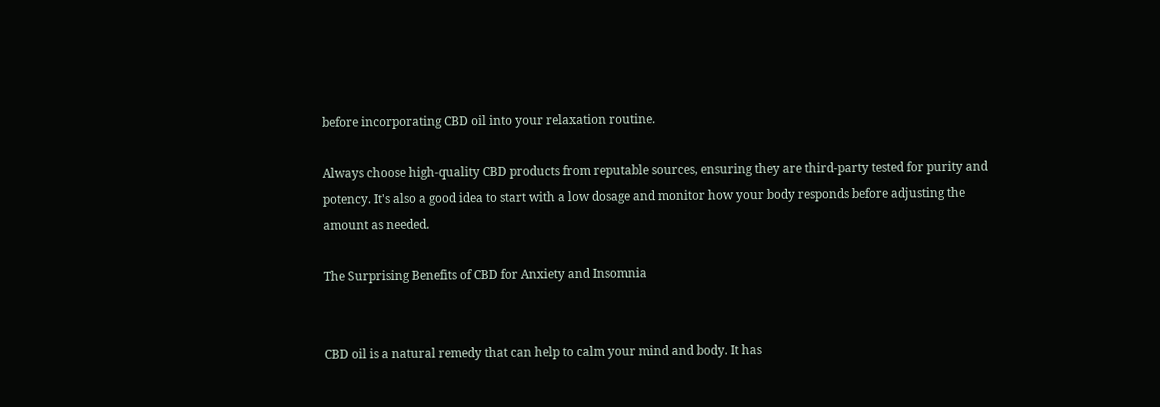before incorporating CBD oil into your relaxation routine.

Always choose high-quality CBD products from reputable sources, ensuring they are third-party tested for purity and potency. It's also a good idea to start with a low dosage and monitor how your body responds before adjusting the amount as needed.

The Surprising Benefits of CBD for Anxiety and Insomnia


CBD oil is a natural remedy that can help to calm your mind and body. It has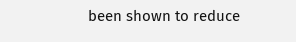been shown to reduce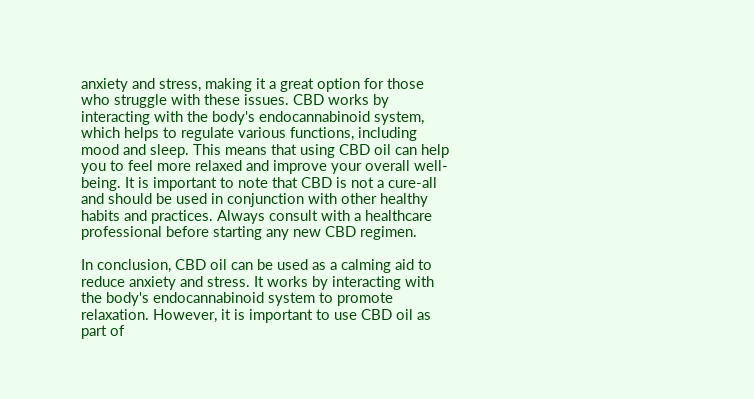anxiety and stress, making it a great option for those who struggle with these issues. CBD works by interacting with the body's endocannabinoid system, which helps to regulate various functions, including mood and sleep. This means that using CBD oil can help you to feel more relaxed and improve your overall well-being. It is important to note that CBD is not a cure-all and should be used in conjunction with other healthy habits and practices. Always consult with a healthcare professional before starting any new CBD regimen.

In conclusion, CBD oil can be used as a calming aid to reduce anxiety and stress. It works by interacting with the body's endocannabinoid system to promote relaxation. However, it is important to use CBD oil as part of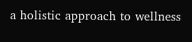a holistic approach to wellness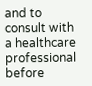and to consult with a healthcare professional before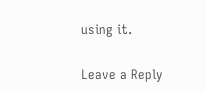using it.

Leave a Reply